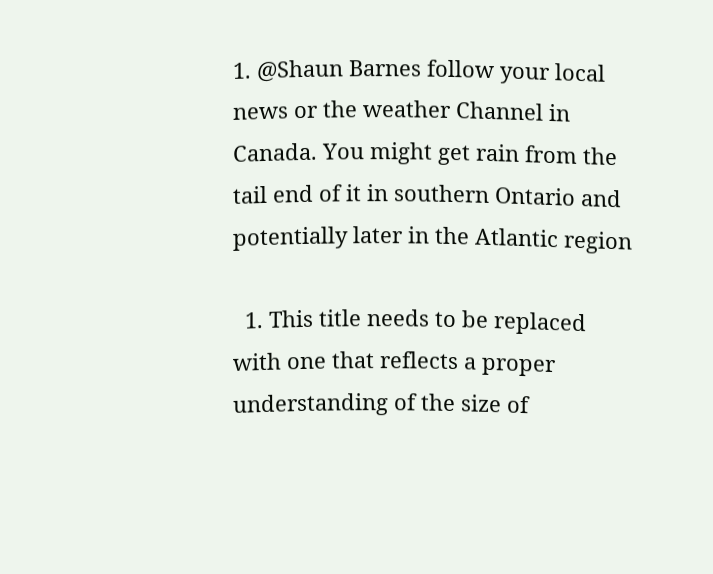1. @Shaun Barnes follow your local news or the weather Channel in Canada. You might get rain from the tail end of it in southern Ontario and potentially later in the Atlantic region

  1. This title needs to be replaced with one that reflects a proper understanding of the size of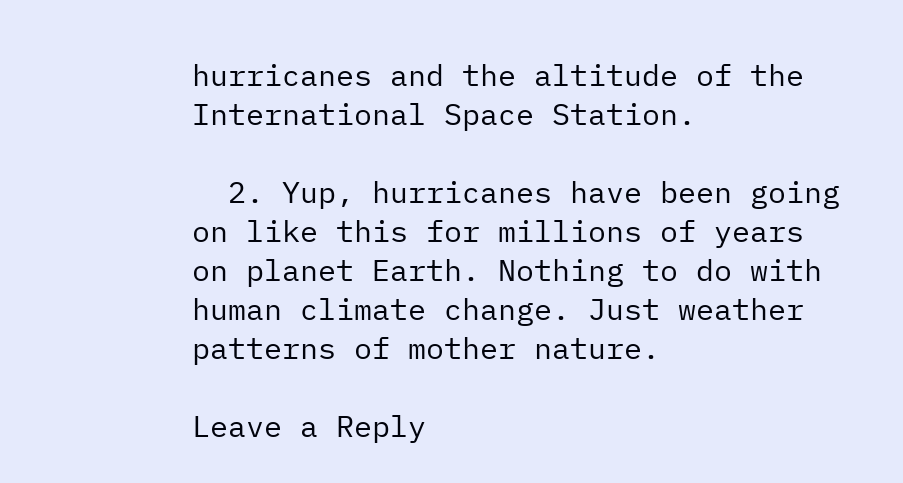hurricanes and the altitude of the International Space Station.

  2. Yup, hurricanes have been going on like this for millions of years on planet Earth. Nothing to do with human climate change. Just weather patterns of mother nature.

Leave a Reply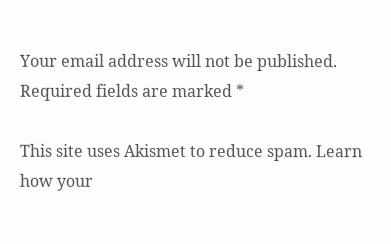Your email address will not be published. Required fields are marked *

This site uses Akismet to reduce spam. Learn how your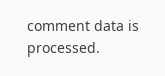comment data is processed.